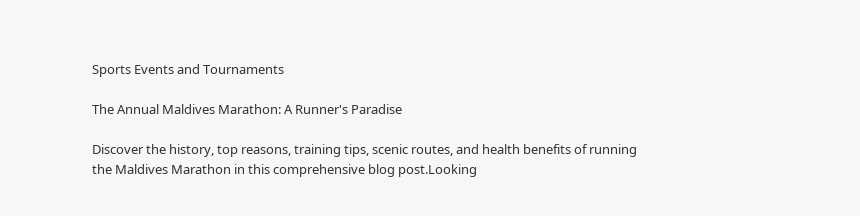Sports Events and Tournaments

The Annual Maldives Marathon: A Runner's Paradise

Discover the history, top reasons, training tips, scenic routes, and health benefits of running the Maldives Marathon in this comprehensive blog post.Looking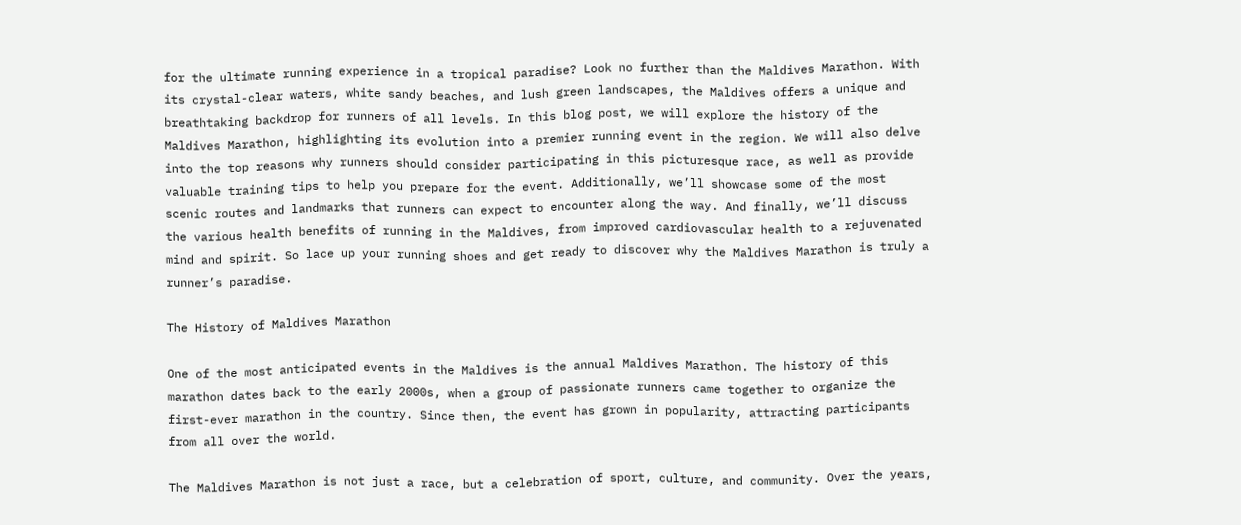for the ultimate running experience in a tropical paradise? Look no further than the Maldives Marathon. With its crystal-clear waters, white sandy beaches, and lush green landscapes, the Maldives offers a unique and breathtaking backdrop for runners of all levels. In this blog post, we will explore the history of the Maldives Marathon, highlighting its evolution into a premier running event in the region. We will also delve into the top reasons why runners should consider participating in this picturesque race, as well as provide valuable training tips to help you prepare for the event. Additionally, we’ll showcase some of the most scenic routes and landmarks that runners can expect to encounter along the way. And finally, we’ll discuss the various health benefits of running in the Maldives, from improved cardiovascular health to a rejuvenated mind and spirit. So lace up your running shoes and get ready to discover why the Maldives Marathon is truly a runner’s paradise.

The History of Maldives Marathon

One of the most anticipated events in the Maldives is the annual Maldives Marathon. The history of this marathon dates back to the early 2000s, when a group of passionate runners came together to organize the first-ever marathon in the country. Since then, the event has grown in popularity, attracting participants from all over the world.

The Maldives Marathon is not just a race, but a celebration of sport, culture, and community. Over the years,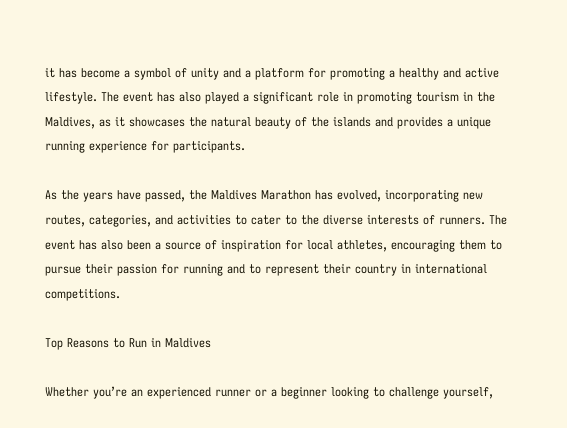it has become a symbol of unity and a platform for promoting a healthy and active lifestyle. The event has also played a significant role in promoting tourism in the Maldives, as it showcases the natural beauty of the islands and provides a unique running experience for participants.

As the years have passed, the Maldives Marathon has evolved, incorporating new routes, categories, and activities to cater to the diverse interests of runners. The event has also been a source of inspiration for local athletes, encouraging them to pursue their passion for running and to represent their country in international competitions.

Top Reasons to Run in Maldives

Whether you’re an experienced runner or a beginner looking to challenge yourself,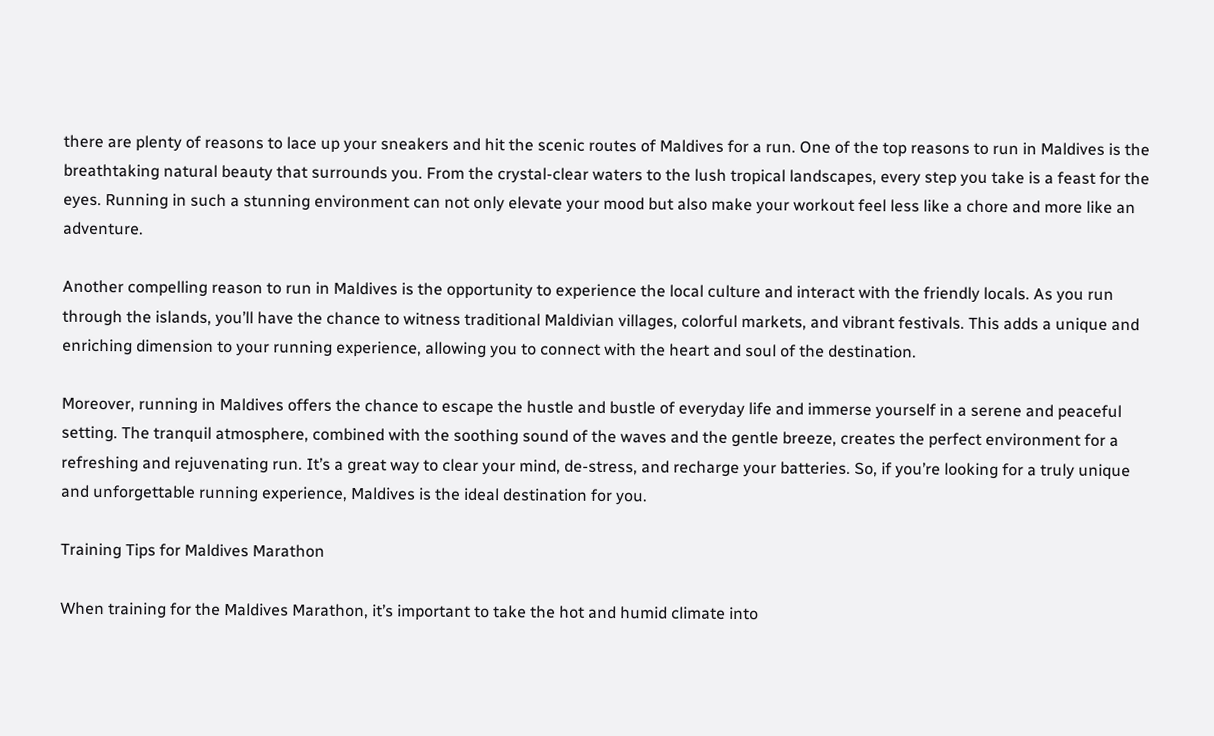there are plenty of reasons to lace up your sneakers and hit the scenic routes of Maldives for a run. One of the top reasons to run in Maldives is the breathtaking natural beauty that surrounds you. From the crystal-clear waters to the lush tropical landscapes, every step you take is a feast for the eyes. Running in such a stunning environment can not only elevate your mood but also make your workout feel less like a chore and more like an adventure.

Another compelling reason to run in Maldives is the opportunity to experience the local culture and interact with the friendly locals. As you run through the islands, you’ll have the chance to witness traditional Maldivian villages, colorful markets, and vibrant festivals. This adds a unique and enriching dimension to your running experience, allowing you to connect with the heart and soul of the destination.

Moreover, running in Maldives offers the chance to escape the hustle and bustle of everyday life and immerse yourself in a serene and peaceful setting. The tranquil atmosphere, combined with the soothing sound of the waves and the gentle breeze, creates the perfect environment for a refreshing and rejuvenating run. It’s a great way to clear your mind, de-stress, and recharge your batteries. So, if you’re looking for a truly unique and unforgettable running experience, Maldives is the ideal destination for you.

Training Tips for Maldives Marathon

When training for the Maldives Marathon, it’s important to take the hot and humid climate into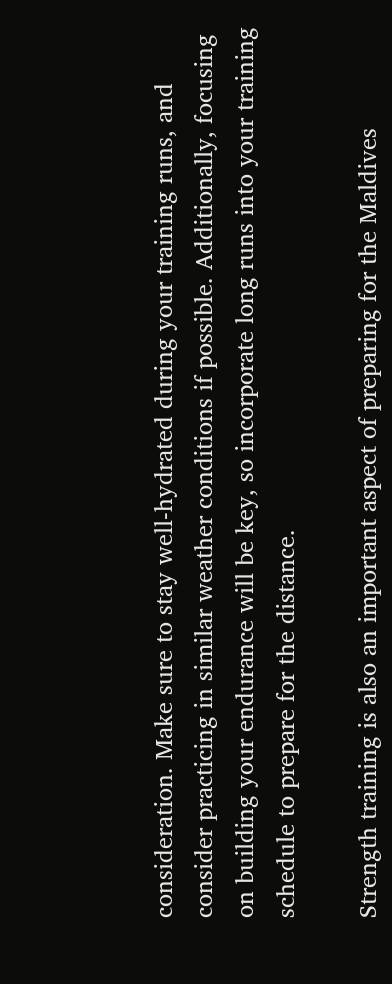consideration. Make sure to stay well-hydrated during your training runs, and consider practicing in similar weather conditions if possible. Additionally, focusing on building your endurance will be key, so incorporate long runs into your training schedule to prepare for the distance.

Strength training is also an important aspect of preparing for the Maldives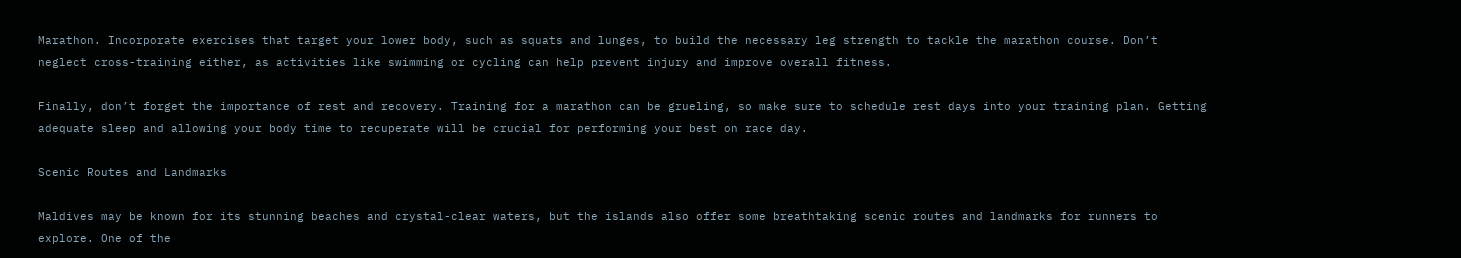Marathon. Incorporate exercises that target your lower body, such as squats and lunges, to build the necessary leg strength to tackle the marathon course. Don’t neglect cross-training either, as activities like swimming or cycling can help prevent injury and improve overall fitness.

Finally, don’t forget the importance of rest and recovery. Training for a marathon can be grueling, so make sure to schedule rest days into your training plan. Getting adequate sleep and allowing your body time to recuperate will be crucial for performing your best on race day.

Scenic Routes and Landmarks

Maldives may be known for its stunning beaches and crystal-clear waters, but the islands also offer some breathtaking scenic routes and landmarks for runners to explore. One of the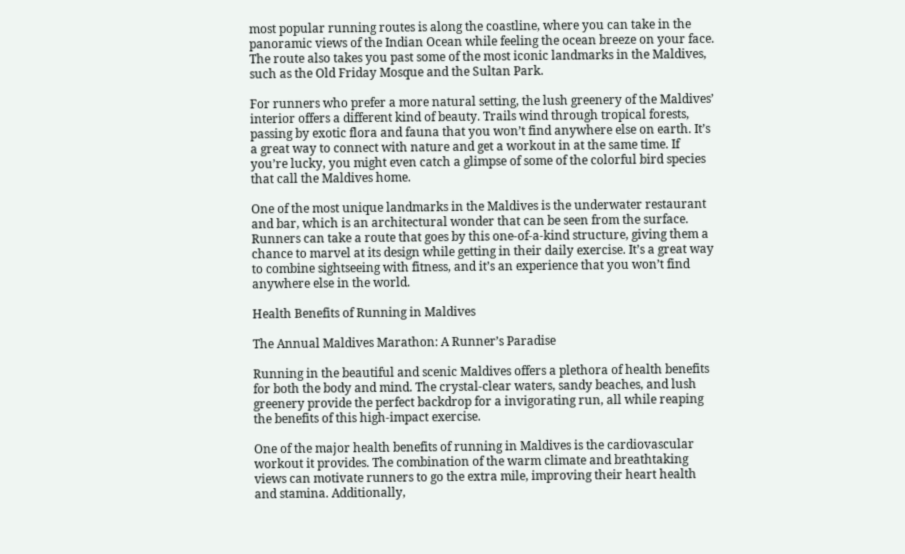most popular running routes is along the coastline, where you can take in the panoramic views of the Indian Ocean while feeling the ocean breeze on your face. The route also takes you past some of the most iconic landmarks in the Maldives, such as the Old Friday Mosque and the Sultan Park.

For runners who prefer a more natural setting, the lush greenery of the Maldives’ interior offers a different kind of beauty. Trails wind through tropical forests, passing by exotic flora and fauna that you won’t find anywhere else on earth. It’s a great way to connect with nature and get a workout in at the same time. If you’re lucky, you might even catch a glimpse of some of the colorful bird species that call the Maldives home.

One of the most unique landmarks in the Maldives is the underwater restaurant and bar, which is an architectural wonder that can be seen from the surface. Runners can take a route that goes by this one-of-a-kind structure, giving them a chance to marvel at its design while getting in their daily exercise. It’s a great way to combine sightseeing with fitness, and it’s an experience that you won’t find anywhere else in the world.

Health Benefits of Running in Maldives

The Annual Maldives Marathon: A Runner’s Paradise

Running in the beautiful and scenic Maldives offers a plethora of health benefits for both the body and mind. The crystal-clear waters, sandy beaches, and lush greenery provide the perfect backdrop for a invigorating run, all while reaping the benefits of this high-impact exercise.

One of the major health benefits of running in Maldives is the cardiovascular workout it provides. The combination of the warm climate and breathtaking views can motivate runners to go the extra mile, improving their heart health and stamina. Additionally,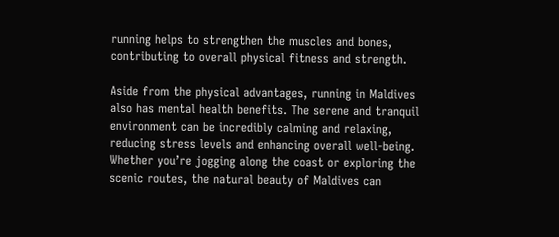running helps to strengthen the muscles and bones, contributing to overall physical fitness and strength.

Aside from the physical advantages, running in Maldives also has mental health benefits. The serene and tranquil environment can be incredibly calming and relaxing, reducing stress levels and enhancing overall well-being. Whether you’re jogging along the coast or exploring the scenic routes, the natural beauty of Maldives can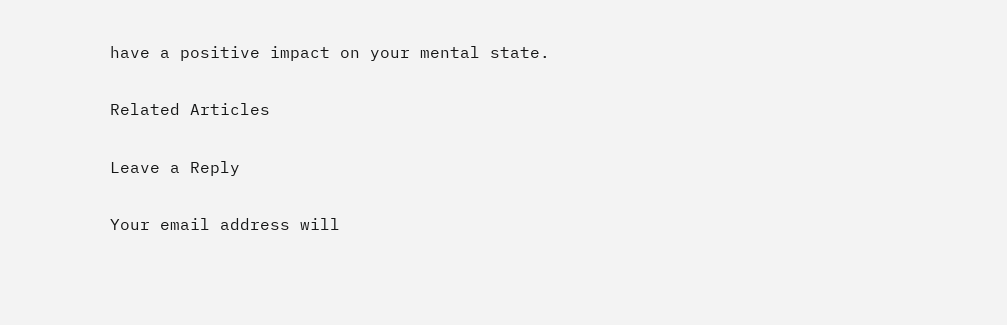have a positive impact on your mental state.

Related Articles

Leave a Reply

Your email address will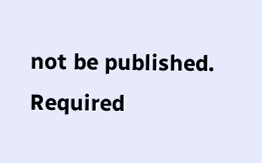not be published. Required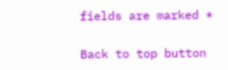fields are marked *

Back to top button